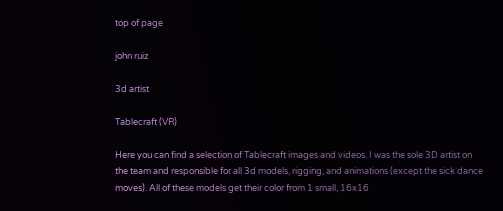top of page

john ruiz

3d artist

Tablecraft (VR)

Here you can find a selection of Tablecraft images and videos. I was the sole 3D artist on the team and responsible for all 3d models, rigging, and animations (except the sick dance moves). All of these models get their color from 1 small, 16x16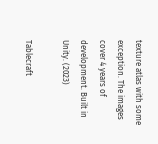texture atlas with some exception. The images cover 4 years of development. Built in Unity. (2023)

Tablecraft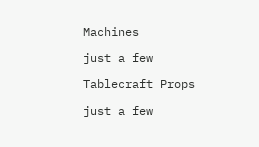Machines

just a few

Tablecraft Props

just a few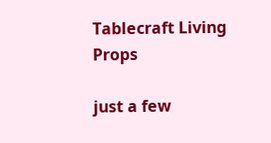Tablecraft Living Props

just a few